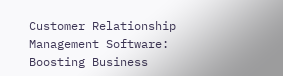Customer Relationship Management Software: Boosting Business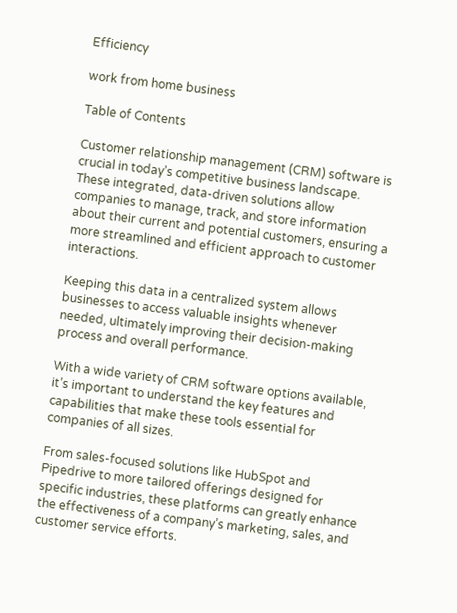Efficiency

work from home business

Table of Contents

Customer relationship management (CRM) software is crucial in today’s competitive business landscape. These integrated, data-driven solutions allow companies to manage, track, and store information about their current and potential customers, ensuring a more streamlined and efficient approach to customer interactions.

Keeping this data in a centralized system allows businesses to access valuable insights whenever needed, ultimately improving their decision-making process and overall performance.

With a wide variety of CRM software options available, it’s important to understand the key features and capabilities that make these tools essential for companies of all sizes.

From sales-focused solutions like HubSpot and Pipedrive to more tailored offerings designed for specific industries, these platforms can greatly enhance the effectiveness of a company’s marketing, sales, and customer service efforts.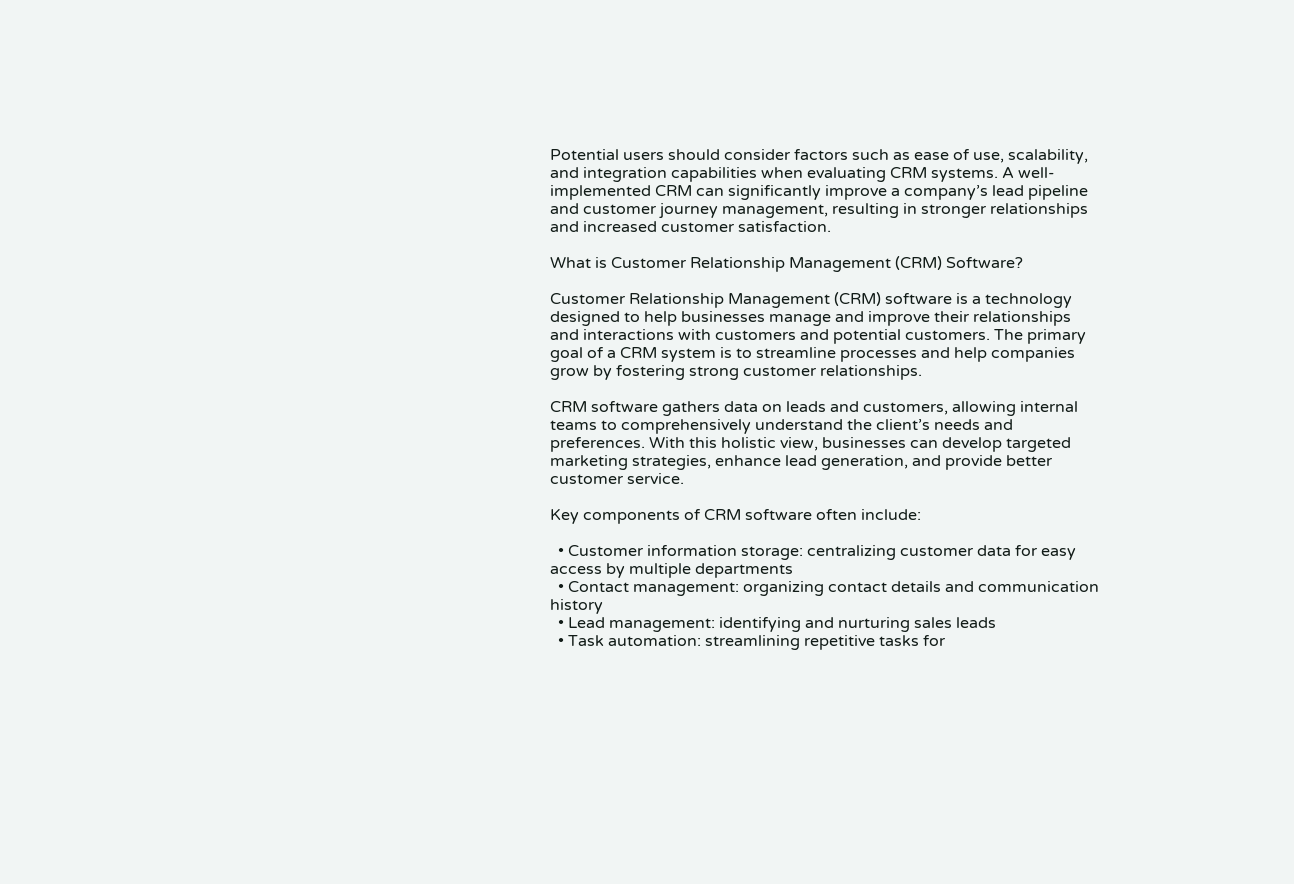Potential users should consider factors such as ease of use, scalability, and integration capabilities when evaluating CRM systems. A well-implemented CRM can significantly improve a company’s lead pipeline and customer journey management, resulting in stronger relationships and increased customer satisfaction.

What is Customer Relationship Management (CRM) Software?

Customer Relationship Management (CRM) software is a technology designed to help businesses manage and improve their relationships and interactions with customers and potential customers. The primary goal of a CRM system is to streamline processes and help companies grow by fostering strong customer relationships.

CRM software gathers data on leads and customers, allowing internal teams to comprehensively understand the client’s needs and preferences. With this holistic view, businesses can develop targeted marketing strategies, enhance lead generation, and provide better customer service.

Key components of CRM software often include:

  • Customer information storage: centralizing customer data for easy access by multiple departments
  • Contact management: organizing contact details and communication history
  • Lead management: identifying and nurturing sales leads
  • Task automation: streamlining repetitive tasks for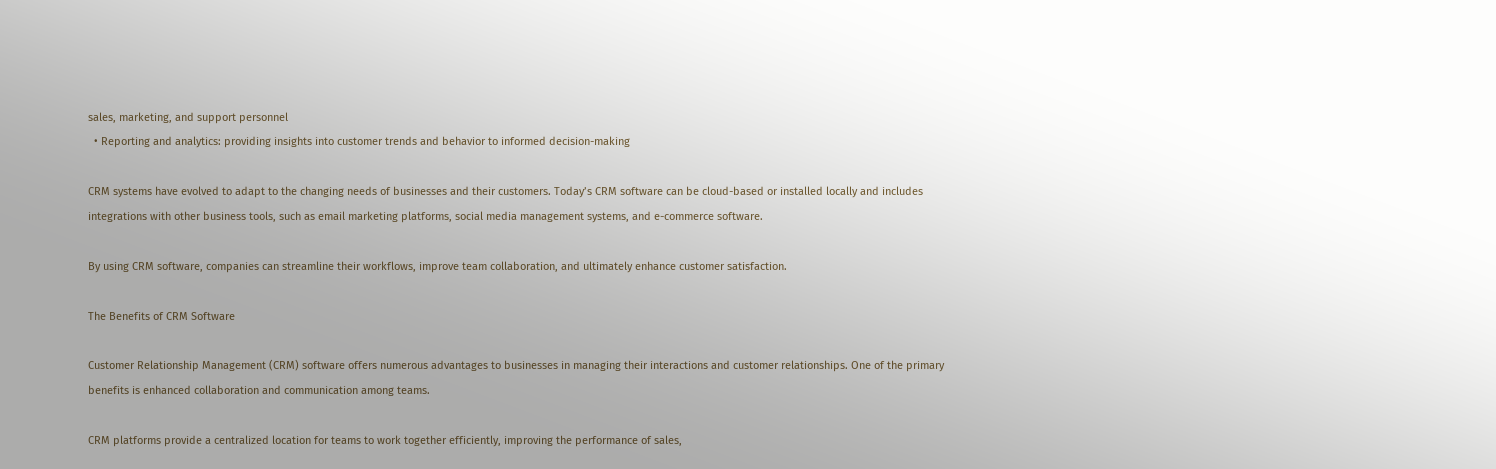sales, marketing, and support personnel
  • Reporting and analytics: providing insights into customer trends and behavior to informed decision-making

CRM systems have evolved to adapt to the changing needs of businesses and their customers. Today’s CRM software can be cloud-based or installed locally and includes integrations with other business tools, such as email marketing platforms, social media management systems, and e-commerce software.

By using CRM software, companies can streamline their workflows, improve team collaboration, and ultimately enhance customer satisfaction.

The Benefits of CRM Software

Customer Relationship Management (CRM) software offers numerous advantages to businesses in managing their interactions and customer relationships. One of the primary benefits is enhanced collaboration and communication among teams.

CRM platforms provide a centralized location for teams to work together efficiently, improving the performance of sales,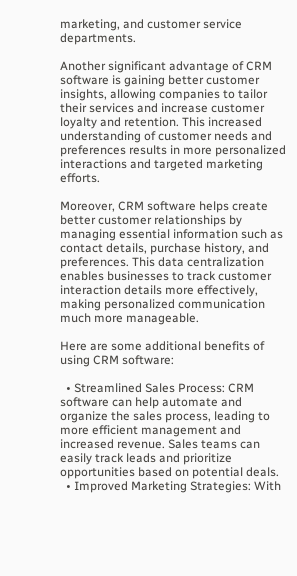marketing, and customer service departments.

Another significant advantage of CRM software is gaining better customer insights, allowing companies to tailor their services and increase customer loyalty and retention. This increased understanding of customer needs and preferences results in more personalized interactions and targeted marketing efforts.

Moreover, CRM software helps create better customer relationships by managing essential information such as contact details, purchase history, and preferences. This data centralization enables businesses to track customer interaction details more effectively, making personalized communication much more manageable.

Here are some additional benefits of using CRM software:

  • Streamlined Sales Process: CRM software can help automate and organize the sales process, leading to more efficient management and increased revenue. Sales teams can easily track leads and prioritize opportunities based on potential deals.
  • Improved Marketing Strategies: With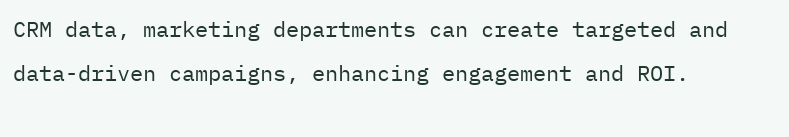CRM data, marketing departments can create targeted and data-driven campaigns, enhancing engagement and ROI.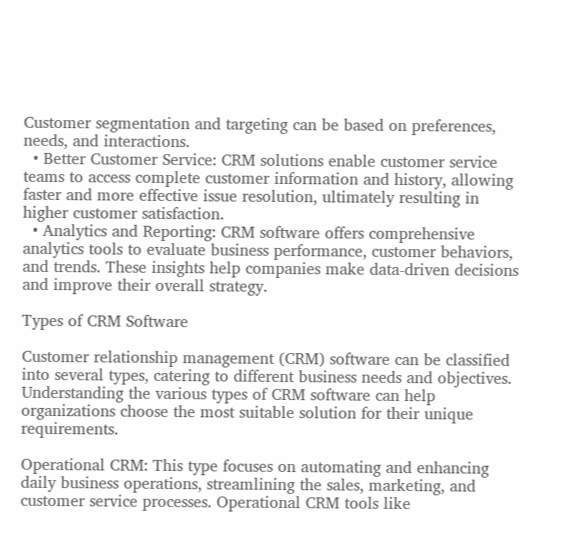Customer segmentation and targeting can be based on preferences, needs, and interactions.
  • Better Customer Service: CRM solutions enable customer service teams to access complete customer information and history, allowing faster and more effective issue resolution, ultimately resulting in higher customer satisfaction.
  • Analytics and Reporting: CRM software offers comprehensive analytics tools to evaluate business performance, customer behaviors, and trends. These insights help companies make data-driven decisions and improve their overall strategy.

Types of CRM Software

Customer relationship management (CRM) software can be classified into several types, catering to different business needs and objectives. Understanding the various types of CRM software can help organizations choose the most suitable solution for their unique requirements.

Operational CRM: This type focuses on automating and enhancing daily business operations, streamlining the sales, marketing, and customer service processes. Operational CRM tools like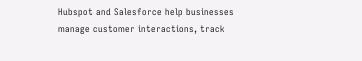Hubspot and Salesforce help businesses manage customer interactions, track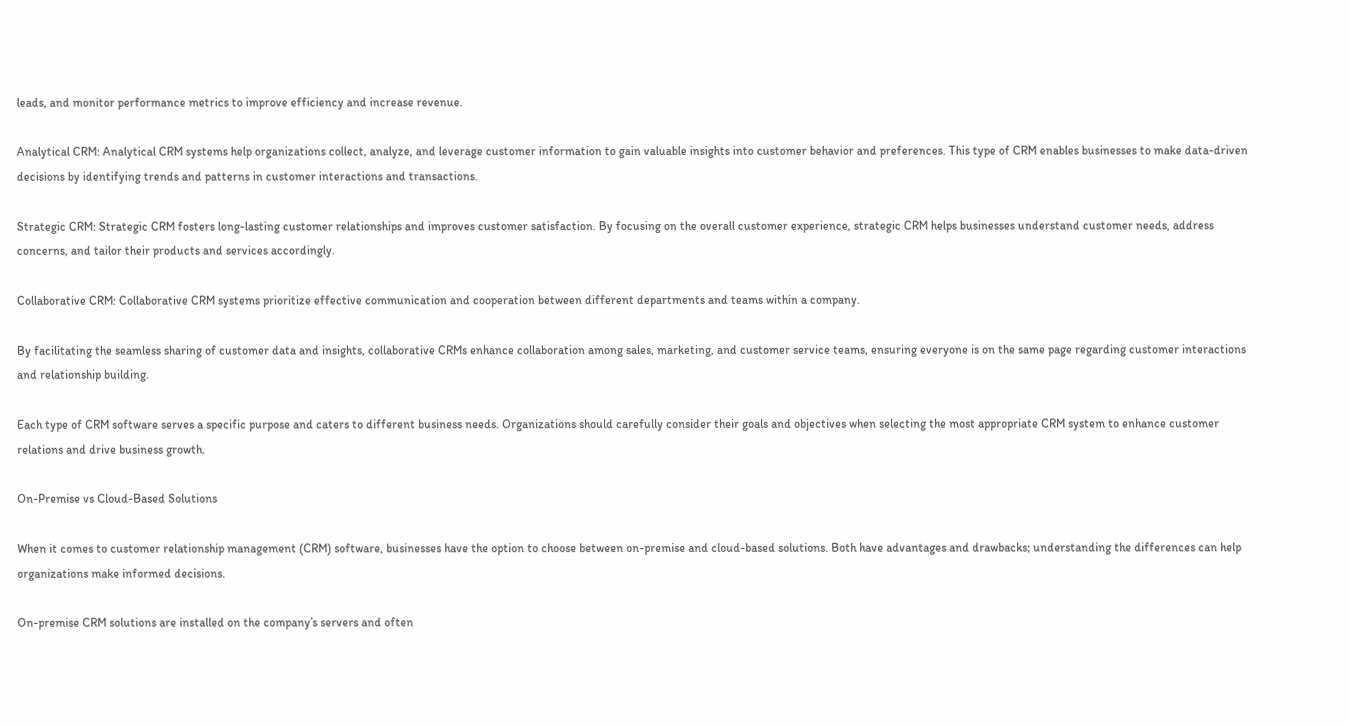leads, and monitor performance metrics to improve efficiency and increase revenue.

Analytical CRM: Analytical CRM systems help organizations collect, analyze, and leverage customer information to gain valuable insights into customer behavior and preferences. This type of CRM enables businesses to make data-driven decisions by identifying trends and patterns in customer interactions and transactions.

Strategic CRM: Strategic CRM fosters long-lasting customer relationships and improves customer satisfaction. By focusing on the overall customer experience, strategic CRM helps businesses understand customer needs, address concerns, and tailor their products and services accordingly.

Collaborative CRM: Collaborative CRM systems prioritize effective communication and cooperation between different departments and teams within a company.

By facilitating the seamless sharing of customer data and insights, collaborative CRMs enhance collaboration among sales, marketing, and customer service teams, ensuring everyone is on the same page regarding customer interactions and relationship building.

Each type of CRM software serves a specific purpose and caters to different business needs. Organizations should carefully consider their goals and objectives when selecting the most appropriate CRM system to enhance customer relations and drive business growth.

On-Premise vs Cloud-Based Solutions

When it comes to customer relationship management (CRM) software, businesses have the option to choose between on-premise and cloud-based solutions. Both have advantages and drawbacks; understanding the differences can help organizations make informed decisions.

On-premise CRM solutions are installed on the company’s servers and often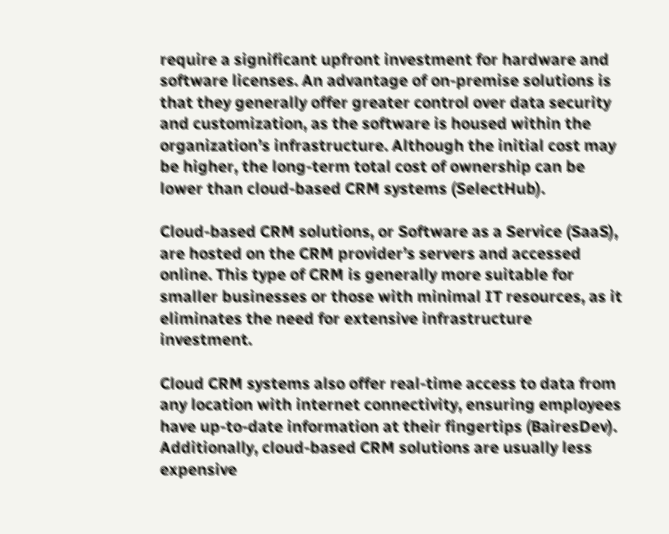require a significant upfront investment for hardware and software licenses. An advantage of on-premise solutions is that they generally offer greater control over data security and customization, as the software is housed within the organization’s infrastructure. Although the initial cost may be higher, the long-term total cost of ownership can be lower than cloud-based CRM systems (SelectHub).

Cloud-based CRM solutions, or Software as a Service (SaaS), are hosted on the CRM provider’s servers and accessed online. This type of CRM is generally more suitable for smaller businesses or those with minimal IT resources, as it eliminates the need for extensive infrastructure investment.

Cloud CRM systems also offer real-time access to data from any location with internet connectivity, ensuring employees have up-to-date information at their fingertips (BairesDev). Additionally, cloud-based CRM solutions are usually less expensive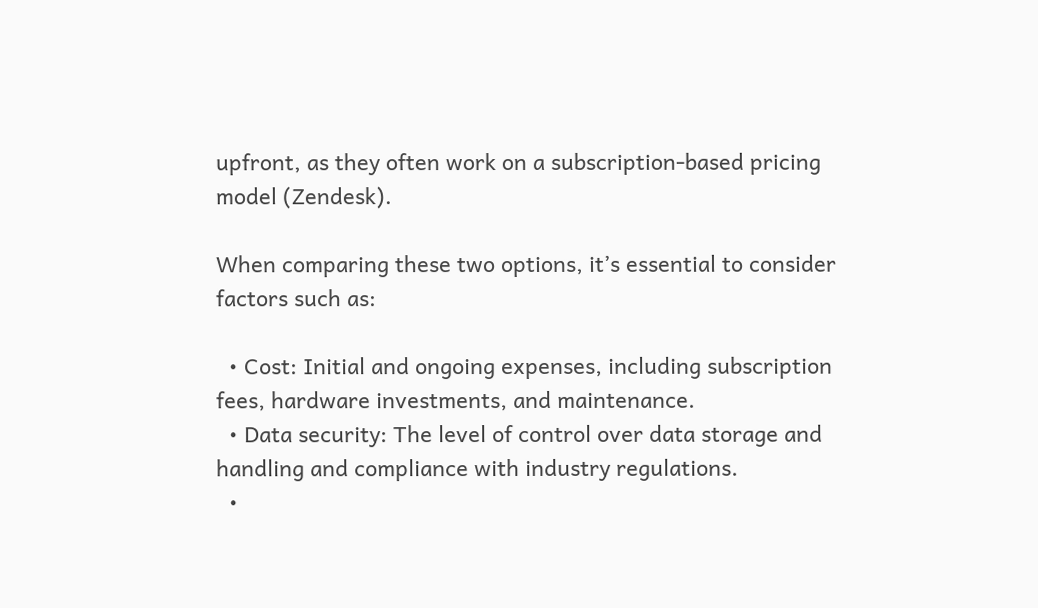upfront, as they often work on a subscription-based pricing model (Zendesk).

When comparing these two options, it’s essential to consider factors such as:

  • Cost: Initial and ongoing expenses, including subscription fees, hardware investments, and maintenance.
  • Data security: The level of control over data storage and handling and compliance with industry regulations.
  •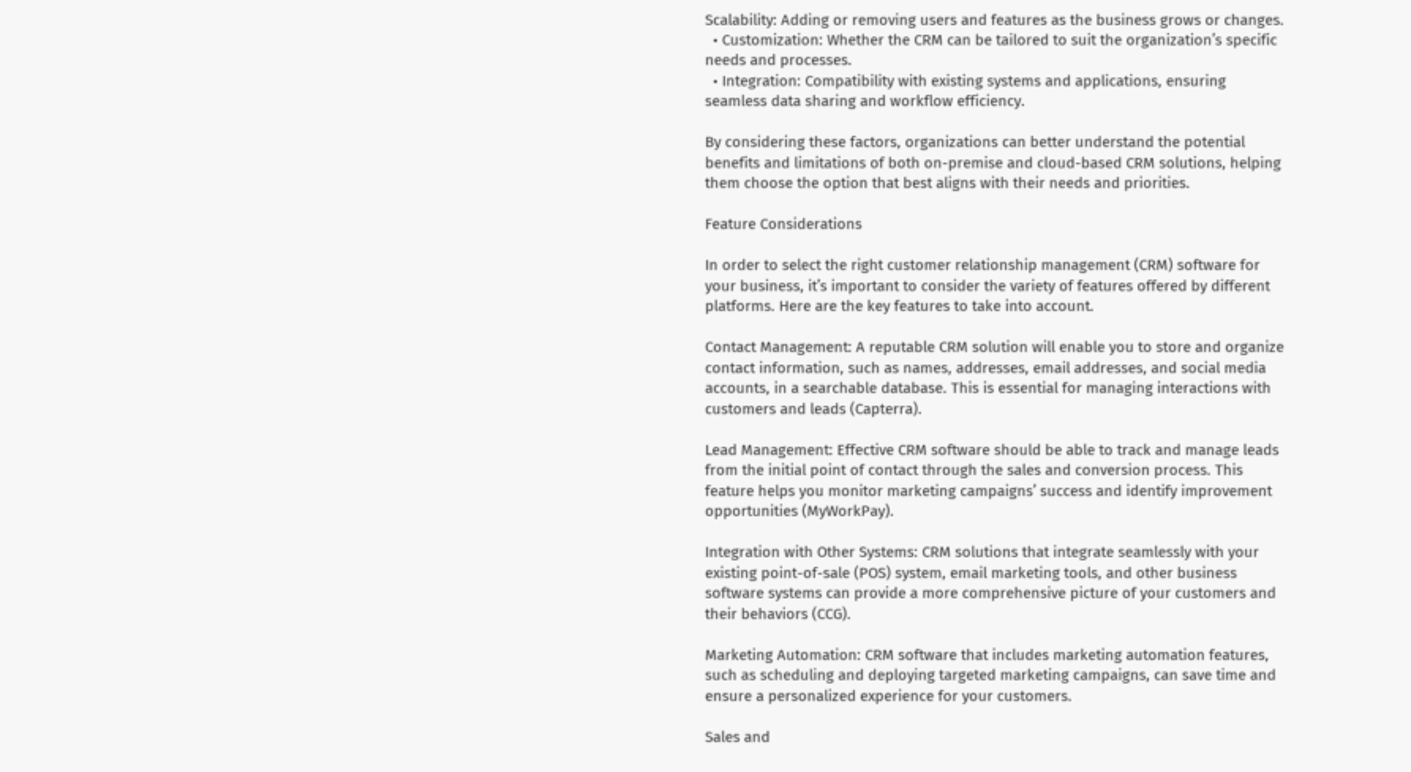Scalability: Adding or removing users and features as the business grows or changes.
  • Customization: Whether the CRM can be tailored to suit the organization’s specific needs and processes.
  • Integration: Compatibility with existing systems and applications, ensuring seamless data sharing and workflow efficiency.

By considering these factors, organizations can better understand the potential benefits and limitations of both on-premise and cloud-based CRM solutions, helping them choose the option that best aligns with their needs and priorities.

Feature Considerations

In order to select the right customer relationship management (CRM) software for your business, it’s important to consider the variety of features offered by different platforms. Here are the key features to take into account.

Contact Management: A reputable CRM solution will enable you to store and organize contact information, such as names, addresses, email addresses, and social media accounts, in a searchable database. This is essential for managing interactions with customers and leads (Capterra).

Lead Management: Effective CRM software should be able to track and manage leads from the initial point of contact through the sales and conversion process. This feature helps you monitor marketing campaigns’ success and identify improvement opportunities (MyWorkPay).

Integration with Other Systems: CRM solutions that integrate seamlessly with your existing point-of-sale (POS) system, email marketing tools, and other business software systems can provide a more comprehensive picture of your customers and their behaviors (CCG).

Marketing Automation: CRM software that includes marketing automation features, such as scheduling and deploying targeted marketing campaigns, can save time and ensure a personalized experience for your customers.

Sales and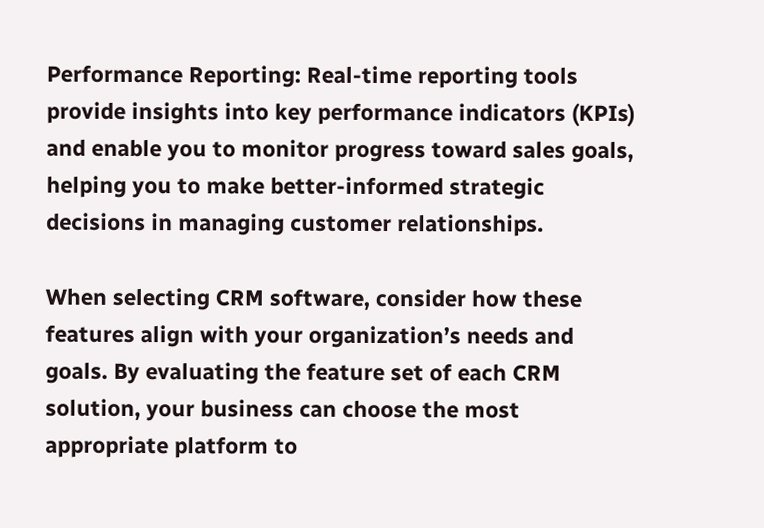Performance Reporting: Real-time reporting tools provide insights into key performance indicators (KPIs) and enable you to monitor progress toward sales goals, helping you to make better-informed strategic decisions in managing customer relationships.

When selecting CRM software, consider how these features align with your organization’s needs and goals. By evaluating the feature set of each CRM solution, your business can choose the most appropriate platform to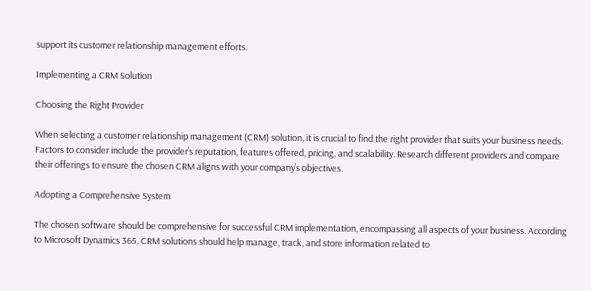support its customer relationship management efforts.

Implementing a CRM Solution

Choosing the Right Provider

When selecting a customer relationship management (CRM) solution, it is crucial to find the right provider that suits your business needs. Factors to consider include the provider’s reputation, features offered, pricing, and scalability. Research different providers and compare their offerings to ensure the chosen CRM aligns with your company’s objectives.

Adopting a Comprehensive System

The chosen software should be comprehensive for successful CRM implementation, encompassing all aspects of your business. According to Microsoft Dynamics 365, CRM solutions should help manage, track, and store information related to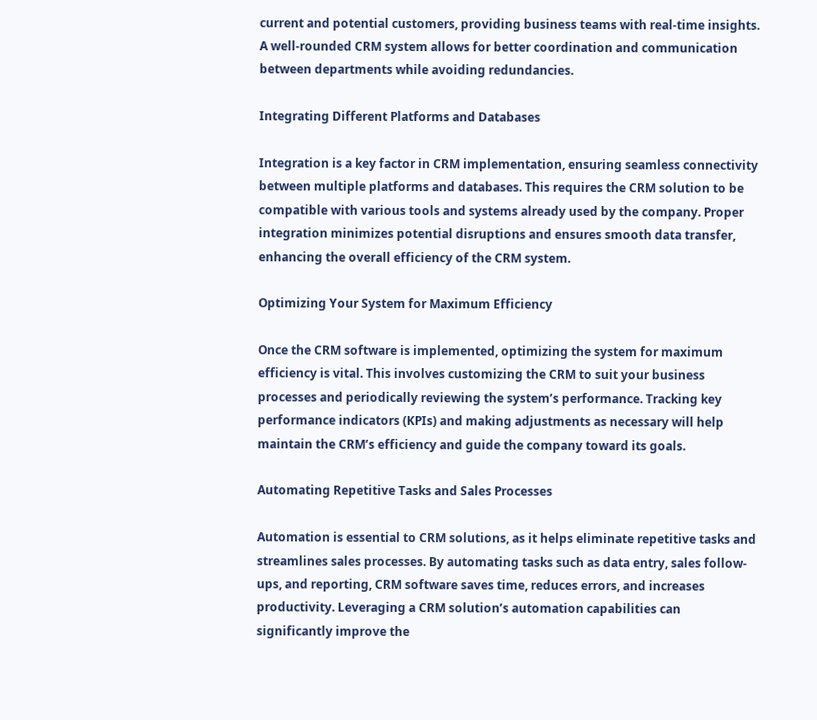current and potential customers, providing business teams with real-time insights. A well-rounded CRM system allows for better coordination and communication between departments while avoiding redundancies.

Integrating Different Platforms and Databases

Integration is a key factor in CRM implementation, ensuring seamless connectivity between multiple platforms and databases. This requires the CRM solution to be compatible with various tools and systems already used by the company. Proper integration minimizes potential disruptions and ensures smooth data transfer, enhancing the overall efficiency of the CRM system.

Optimizing Your System for Maximum Efficiency

Once the CRM software is implemented, optimizing the system for maximum efficiency is vital. This involves customizing the CRM to suit your business processes and periodically reviewing the system’s performance. Tracking key performance indicators (KPIs) and making adjustments as necessary will help maintain the CRM’s efficiency and guide the company toward its goals.

Automating Repetitive Tasks and Sales Processes

Automation is essential to CRM solutions, as it helps eliminate repetitive tasks and streamlines sales processes. By automating tasks such as data entry, sales follow-ups, and reporting, CRM software saves time, reduces errors, and increases productivity. Leveraging a CRM solution’s automation capabilities can significantly improve the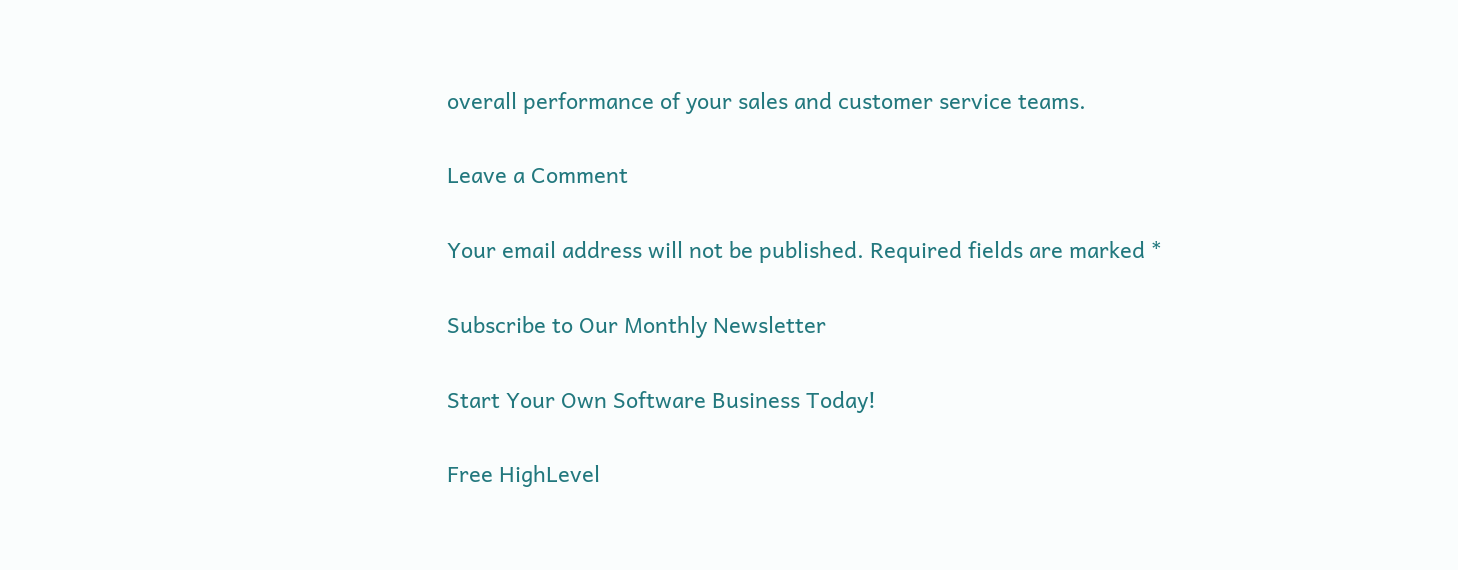overall performance of your sales and customer service teams.

Leave a Comment

Your email address will not be published. Required fields are marked *

Subscribe to Our Monthly Newsletter

Start Your Own Software Business Today!

Free HighLevel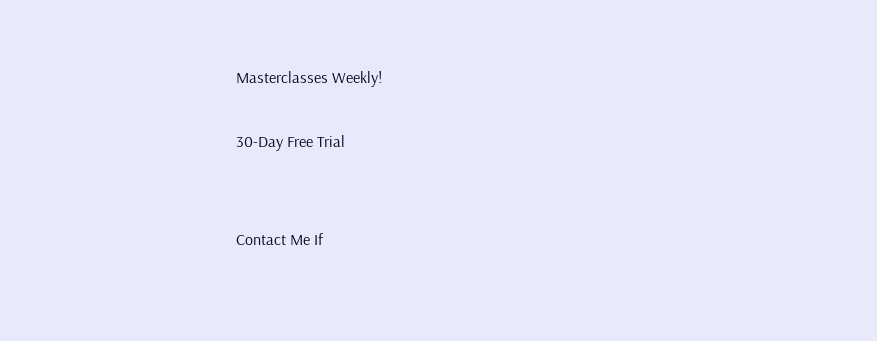Masterclasses Weekly!

30-Day Free Trial


Contact Me If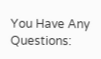You Have Any Questions: